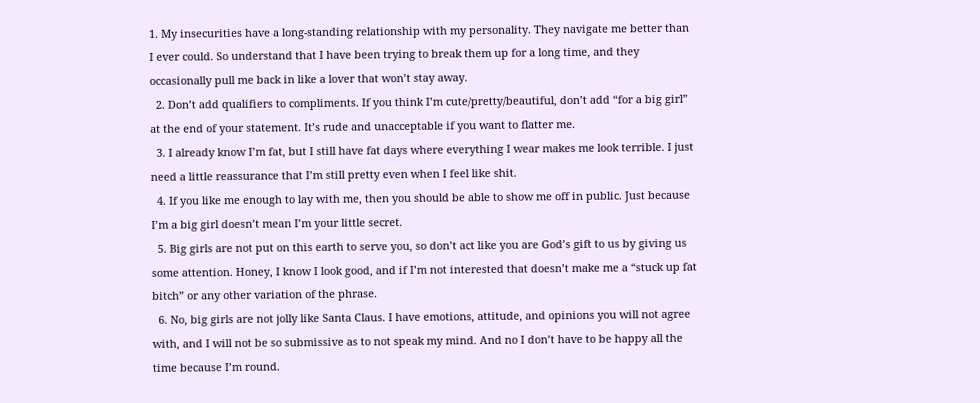1. My insecurities have a long-standing relationship with my personality. They navigate me better than I ever could. So understand that I have been trying to break them up for a long time, and they occasionally pull me back in like a lover that won’t stay away.
  2. Don’t add qualifiers to compliments. If you think I’m cute/pretty/beautiful, don’t add “for a big girl” at the end of your statement. It’s rude and unacceptable if you want to flatter me.
  3. I already know I’m fat, but I still have fat days where everything I wear makes me look terrible. I just need a little reassurance that I’m still pretty even when I feel like shit.
  4. If you like me enough to lay with me, then you should be able to show me off in public. Just because I’m a big girl doesn’t mean I’m your little secret.
  5. Big girls are not put on this earth to serve you, so don’t act like you are God’s gift to us by giving us some attention. Honey, I know I look good, and if I’m not interested that doesn’t make me a “stuck up fat bitch” or any other variation of the phrase.
  6. No, big girls are not jolly like Santa Claus. I have emotions, attitude, and opinions you will not agree with, and I will not be so submissive as to not speak my mind. And no I don’t have to be happy all the time because I’m round.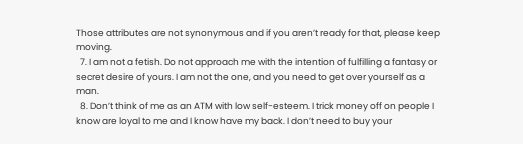Those attributes are not synonymous and if you aren’t ready for that, please keep moving.
  7. I am not a fetish. Do not approach me with the intention of fulfilling a fantasy or secret desire of yours. I am not the one, and you need to get over yourself as a man.
  8. Don’t think of me as an ATM with low self-esteem. I trick money off on people I know are loyal to me and I know have my back. I don’t need to buy your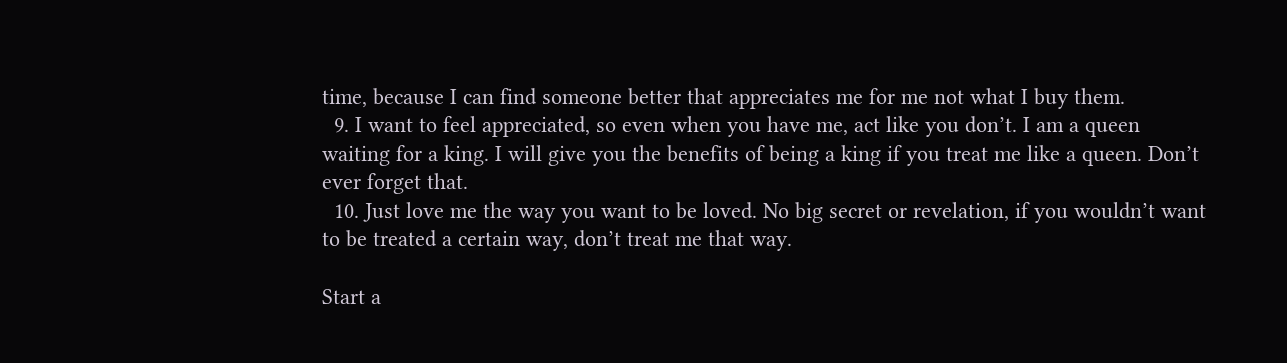time, because I can find someone better that appreciates me for me not what I buy them.
  9. I want to feel appreciated, so even when you have me, act like you don’t. I am a queen waiting for a king. I will give you the benefits of being a king if you treat me like a queen. Don’t ever forget that.
  10. Just love me the way you want to be loved. No big secret or revelation, if you wouldn’t want to be treated a certain way, don’t treat me that way.

Start a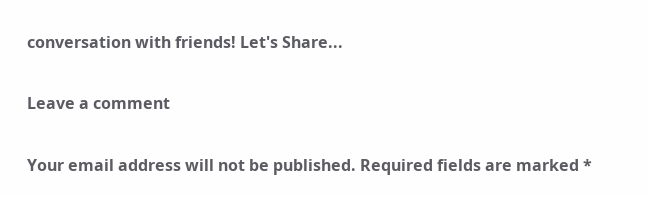conversation with friends! Let's Share...

Leave a comment

Your email address will not be published. Required fields are marked *